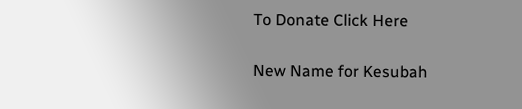To Donate Click Here

New Name for Kesubah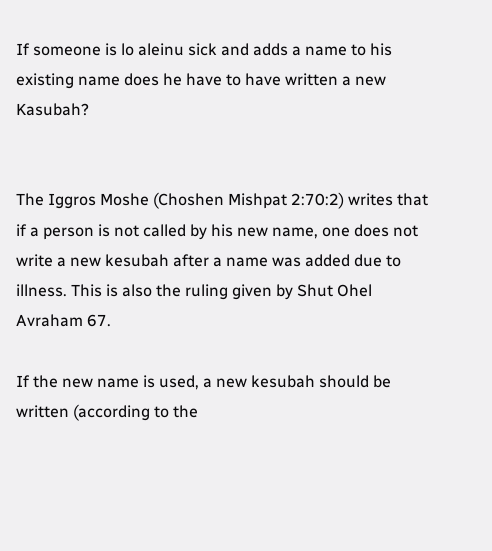If someone is lo aleinu sick and adds a name to his existing name does he have to have written a new Kasubah?


The Iggros Moshe (Choshen Mishpat 2:70:2) writes that if a person is not called by his new name, one does not write a new kesubah after a name was added due to illness. This is also the ruling given by Shut Ohel Avraham 67.

If the new name is used, a new kesubah should be written (according to the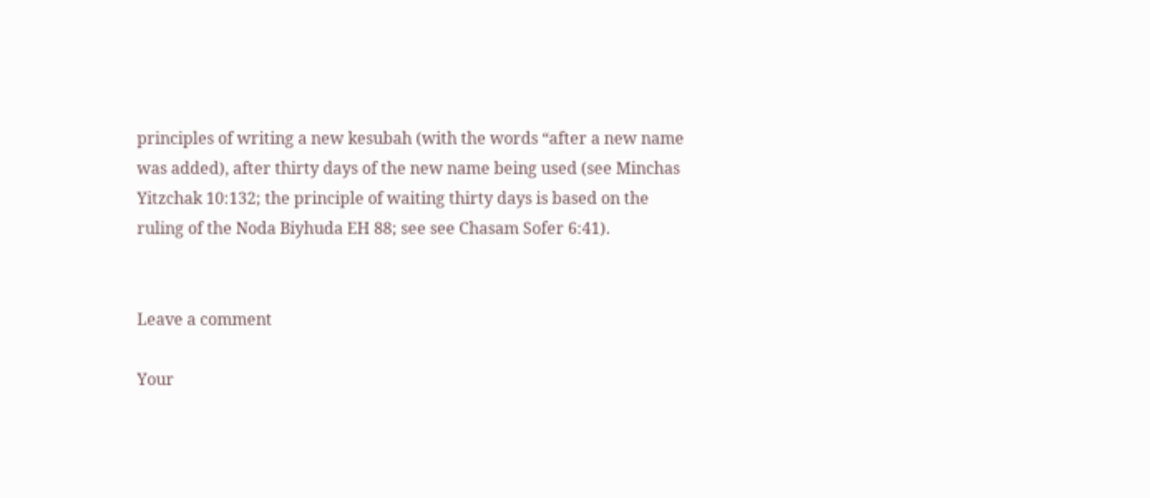principles of writing a new kesubah (with the words “after a new name was added), after thirty days of the new name being used (see Minchas Yitzchak 10:132; the principle of waiting thirty days is based on the ruling of the Noda Biyhuda EH 88; see see Chasam Sofer 6:41).


Leave a comment

Your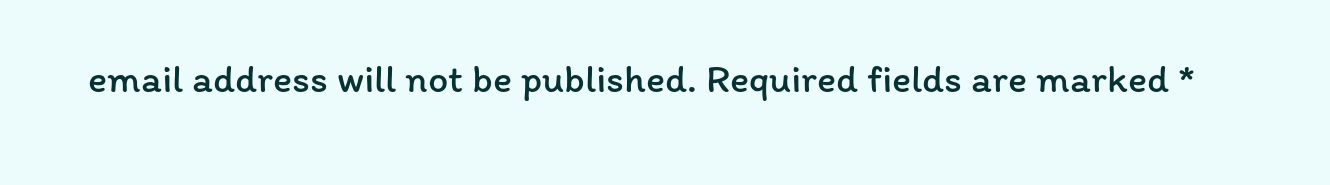email address will not be published. Required fields are marked *